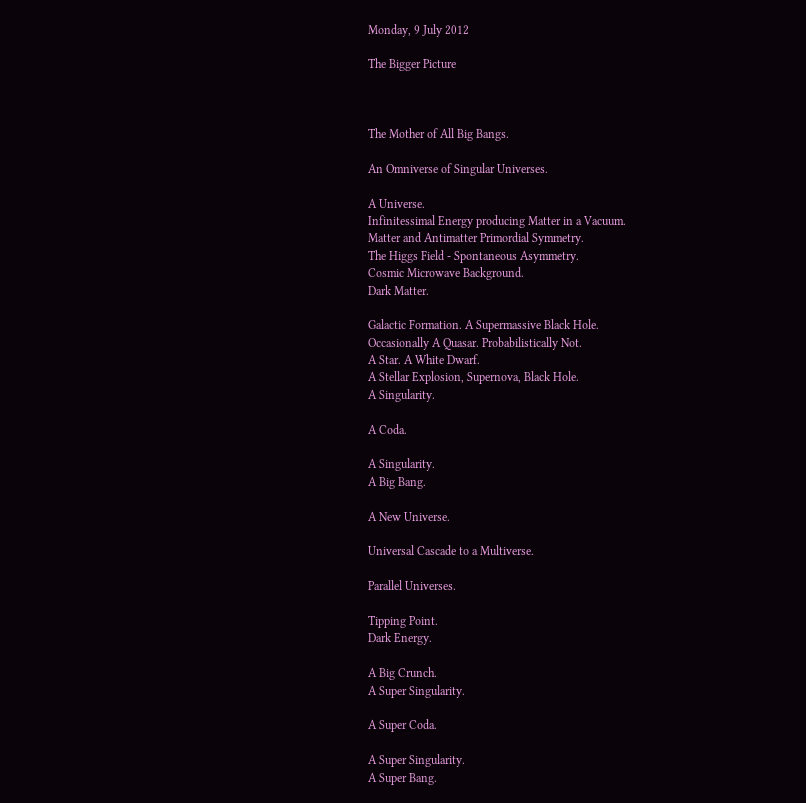Monday, 9 July 2012

The Bigger Picture



The Mother of All Big Bangs.

An Omniverse of Singular Universes.

A Universe.
Infinitessimal Energy producing Matter in a Vacuum.
Matter and Antimatter Primordial Symmetry.
The Higgs Field - Spontaneous Asymmetry.
Cosmic Microwave Background.
Dark Matter.

Galactic Formation. A Supermassive Black Hole.
Occasionally A Quasar. Probabilistically Not.
A Star. A White Dwarf.
A Stellar Explosion, Supernova, Black Hole.
A Singularity.

A Coda.

A Singularity.
A Big Bang.

A New Universe.

Universal Cascade to a Multiverse.

Parallel Universes.

Tipping Point.
Dark Energy.

A Big Crunch.
A Super Singularity.

A Super Coda.

A Super Singularity.
A Super Bang.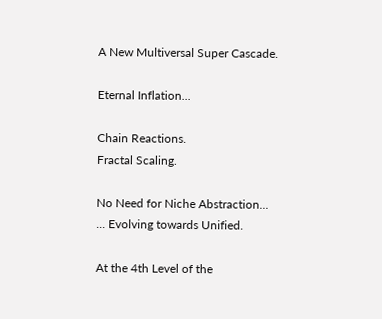A New Multiversal Super Cascade.

Eternal Inflation...

Chain Reactions.
Fractal Scaling.

No Need for Niche Abstraction...
... Evolving towards Unified.

At the 4th Level of the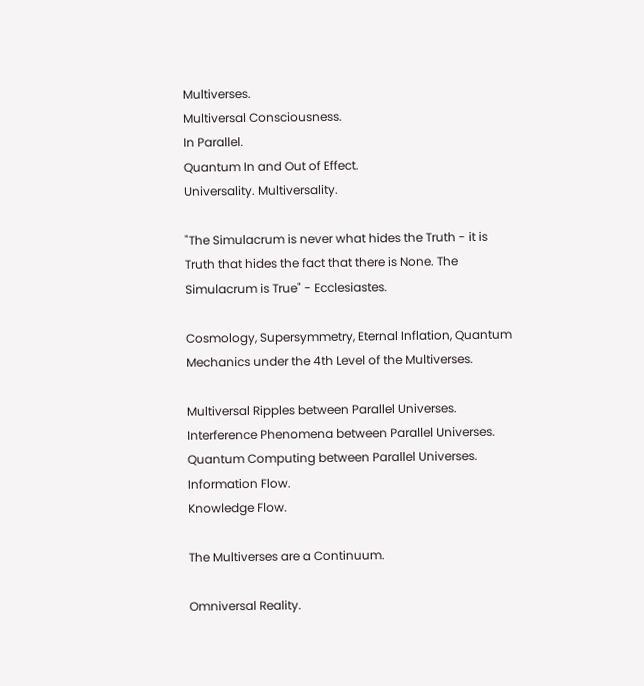Multiverses.
Multiversal Consciousness.
In Parallel.
Quantum In and Out of Effect.
Universality. Multiversality.

"The Simulacrum is never what hides the Truth - it is Truth that hides the fact that there is None. The Simulacrum is True" - Ecclesiastes.

Cosmology, Supersymmetry, Eternal Inflation, Quantum Mechanics under the 4th Level of the Multiverses.

Multiversal Ripples between Parallel Universes.
Interference Phenomena between Parallel Universes.
Quantum Computing between Parallel Universes.
Information Flow.
Knowledge Flow.

The Multiverses are a Continuum.

Omniversal Reality.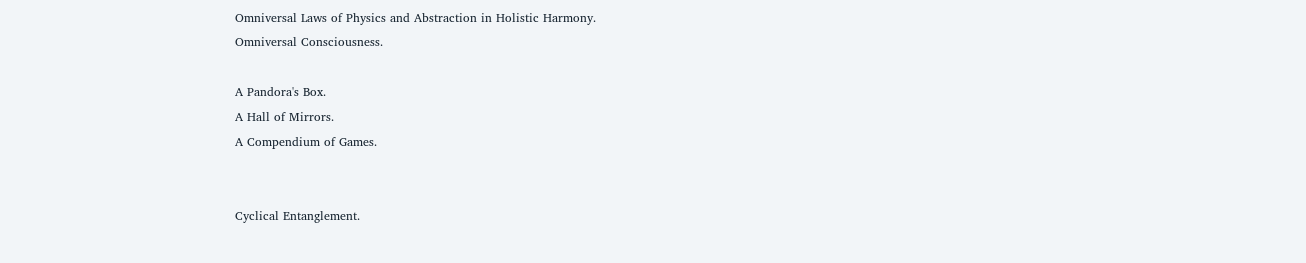Omniversal Laws of Physics and Abstraction in Holistic Harmony.
Omniversal Consciousness.

A Pandora's Box.
A Hall of Mirrors.
A Compendium of Games.


Cyclical Entanglement.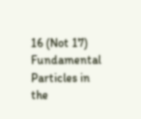16 (Not 17) Fundamental Particles in the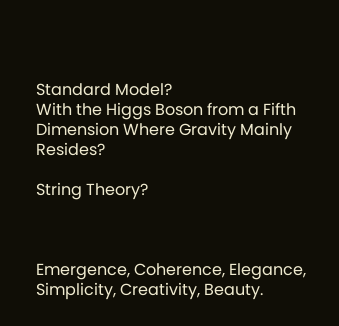Standard Model?
With the Higgs Boson from a Fifth Dimension Where Gravity Mainly Resides?

String Theory?



Emergence, Coherence, Elegance, Simplicity, Creativity, Beauty.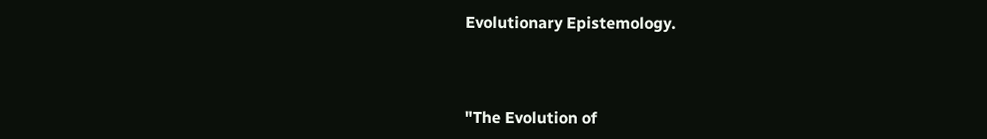Evolutionary Epistemology.



"The Evolution of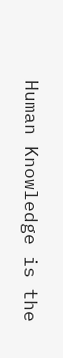Human Knowledge is the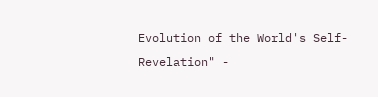Evolution of the World's Self-Revelation" -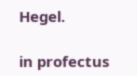Hegel.

in profectus